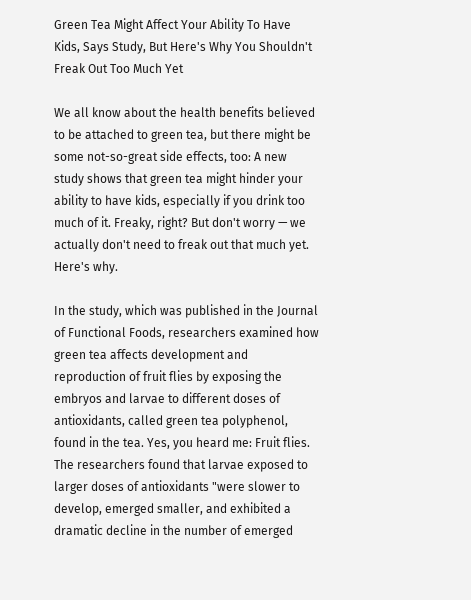Green Tea Might Affect Your Ability To Have Kids, Says Study, But Here's Why You Shouldn't Freak Out Too Much Yet

We all know about the health benefits believed to be attached to green tea, but there might be some not-so-great side effects, too: A new study shows that green tea might hinder your ability to have kids, especially if you drink too much of it. Freaky, right? But don't worry — we actually don't need to freak out that much yet. Here's why.

In the study, which was published in the Journal of Functional Foods, researchers examined how green tea affects development and reproduction of fruit flies by exposing the embryos and larvae to different doses of antioxidants, called green tea polyphenol, found in the tea. Yes, you heard me: Fruit flies. The researchers found that larvae exposed to larger doses of antioxidants "were slower to develop, emerged smaller, and exhibited a dramatic decline in the number of emerged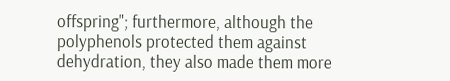offspring"; furthermore, although the polyphenols protected them against dehydration, they also made them more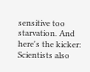sensitive too starvation. And here's the kicker: Scientists also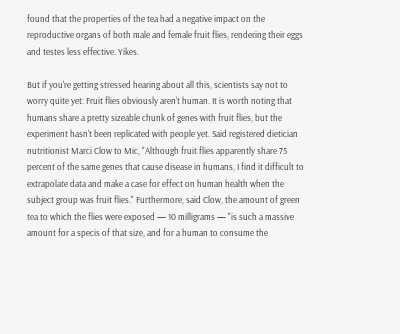found that the properties of the tea had a negative impact on the reproductive organs of both male and female fruit flies, rendering their eggs and testes less effective. Yikes.

But if you're getting stressed hearing about all this, scientists say not to worry quite yet: Fruit flies obviously aren't human. It is worth noting that humans share a pretty sizeable chunk of genes with fruit flies, but the experiment hasn't been replicated with people yet. Said registered dietician nutritionist Marci Clow to Mic, "Although fruit flies apparently share 75 percent of the same genes that cause disease in humans, I find it difficult to extrapolate data and make a case for effect on human health when the subject group was fruit flies." Furthermore, said Clow, the amount of green tea to which the flies were exposed — 10 milligrams — "is such a massive amount for a specis of that size, and for a human to consume the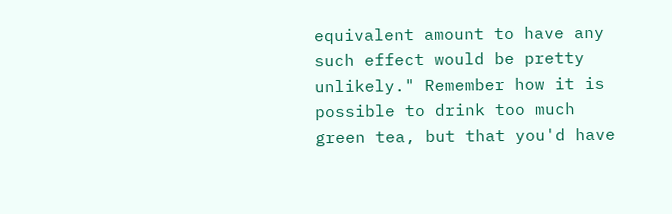equivalent amount to have any such effect would be pretty unlikely." Remember how it is possible to drink too much green tea, but that you'd have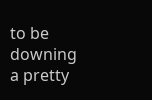to be downing a pretty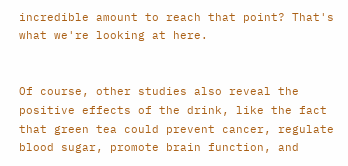incredible amount to reach that point? That's what we're looking at here.


Of course, other studies also reveal the positive effects of the drink, like the fact that green tea could prevent cancer, regulate blood sugar, promote brain function, and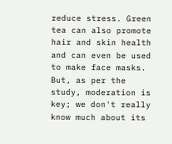reduce stress. Green tea can also promote hair and skin health and can even be used to make face masks. But, as per the study, moderation is key; we don't really know much about its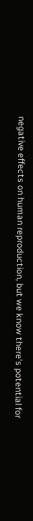negative effects on human reproduction, but we know there's potential for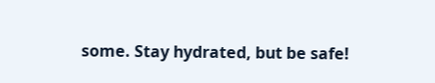some. Stay hydrated, but be safe!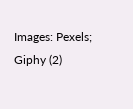Images: Pexels; Giphy (2)